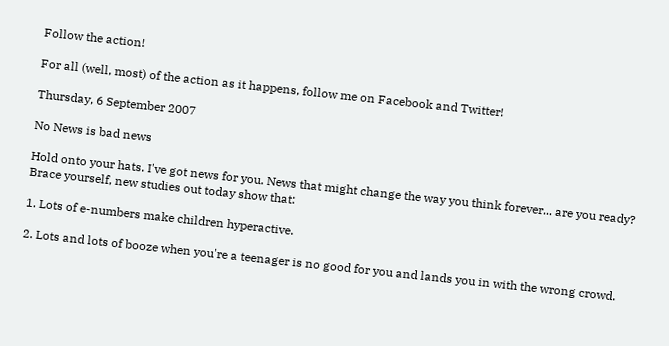Follow the action!

For all (well, most) of the action as it happens, follow me on Facebook and Twitter!

Thursday, 6 September 2007

No News is bad news

Hold onto your hats. I've got news for you. News that might change the way you think forever... are you ready? Brace yourself, new studies out today show that:

1. Lots of e-numbers make children hyperactive.

2. Lots and lots of booze when you're a teenager is no good for you and lands you in with the wrong crowd.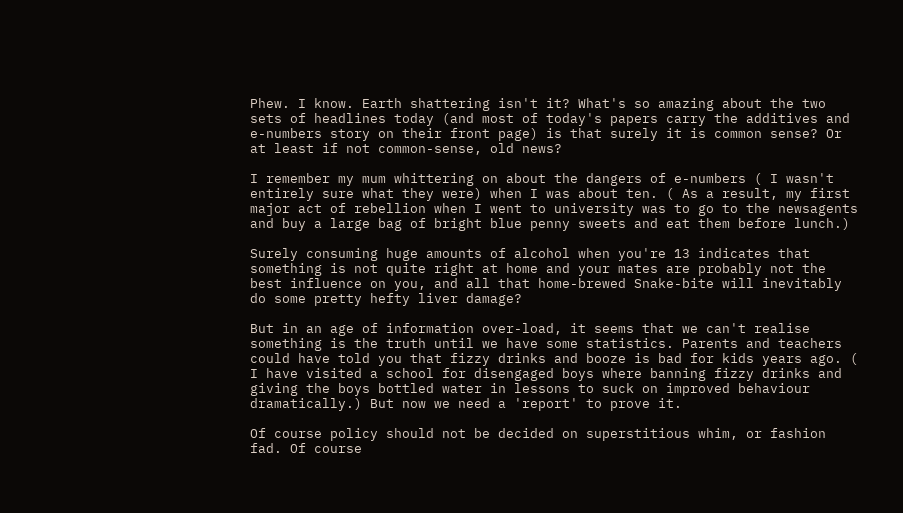Phew. I know. Earth shattering isn't it? What's so amazing about the two sets of headlines today (and most of today's papers carry the additives and e-numbers story on their front page) is that surely it is common sense? Or at least if not common-sense, old news?

I remember my mum whittering on about the dangers of e-numbers ( I wasn't entirely sure what they were) when I was about ten. ( As a result, my first major act of rebellion when I went to university was to go to the newsagents and buy a large bag of bright blue penny sweets and eat them before lunch.)

Surely consuming huge amounts of alcohol when you're 13 indicates that something is not quite right at home and your mates are probably not the best influence on you, and all that home-brewed Snake-bite will inevitably do some pretty hefty liver damage?

But in an age of information over-load, it seems that we can't realise something is the truth until we have some statistics. Parents and teachers could have told you that fizzy drinks and booze is bad for kids years ago. ( I have visited a school for disengaged boys where banning fizzy drinks and giving the boys bottled water in lessons to suck on improved behaviour dramatically.) But now we need a 'report' to prove it.

Of course policy should not be decided on superstitious whim, or fashion fad. Of course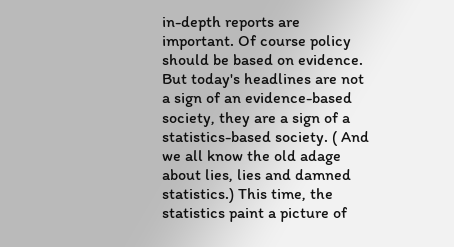in-depth reports are important. Of course policy should be based on evidence. But today's headlines are not a sign of an evidence-based society, they are a sign of a statistics-based society. ( And we all know the old adage about lies, lies and damned statistics.) This time, the statistics paint a picture of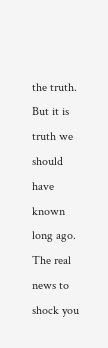the truth. But it is truth we should have known long ago. The real news to shock you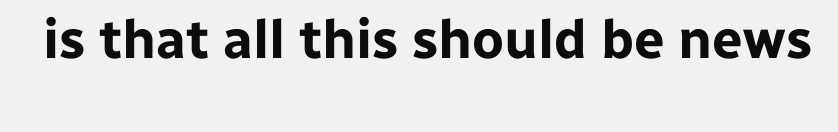is that all this should be news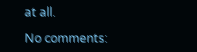at all.

No comments: